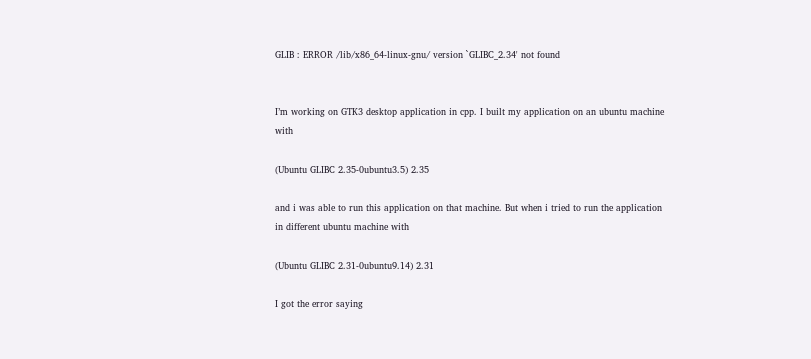GLIB : ERROR /lib/x86_64-linux-gnu/ version `GLIBC_2.34' not found


I’m working on GTK3 desktop application in cpp. I built my application on an ubuntu machine with

(Ubuntu GLIBC 2.35-0ubuntu3.5) 2.35

and i was able to run this application on that machine. But when i tried to run the application in different ubuntu machine with

(Ubuntu GLIBC 2.31-0ubuntu9.14) 2.31

I got the error saying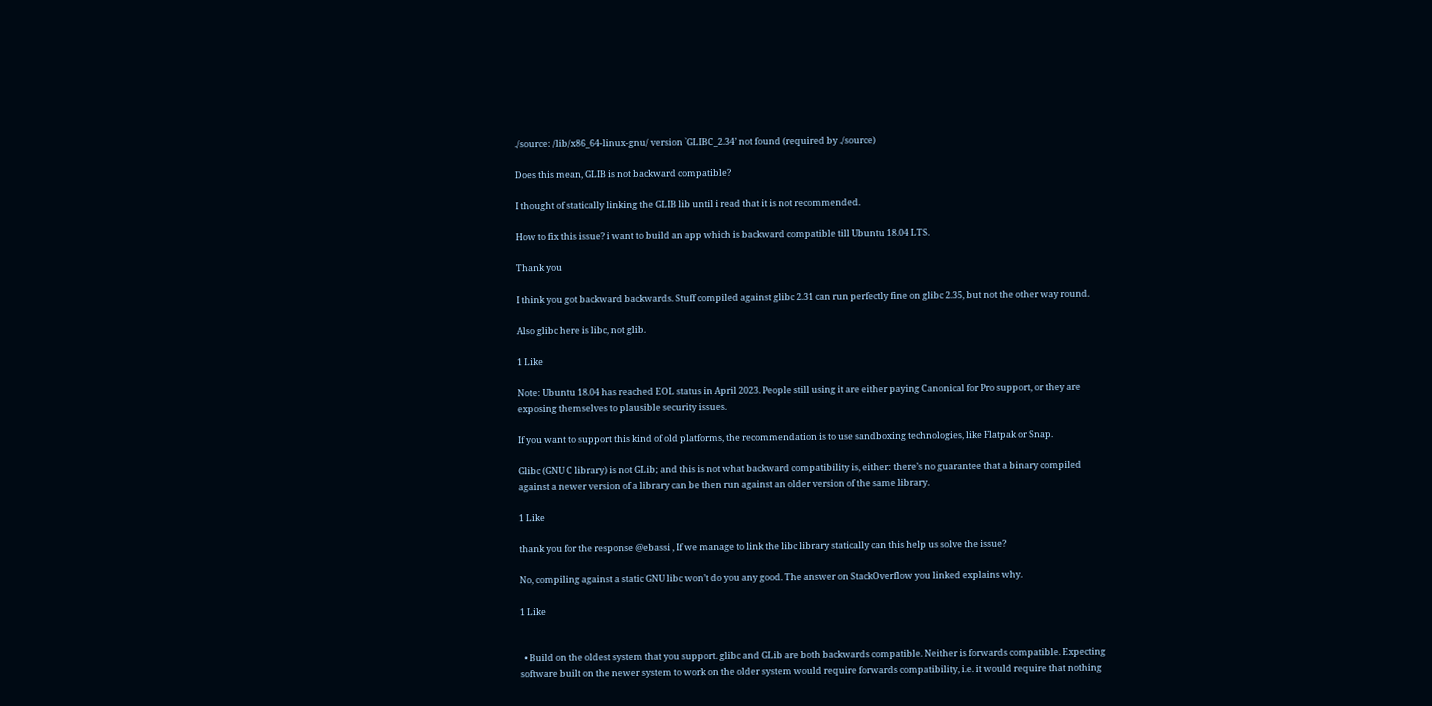./source: /lib/x86_64-linux-gnu/ version `GLIBC_2.34’ not found (required by ./source)

Does this mean, GLIB is not backward compatible?

I thought of statically linking the GLIB lib until i read that it is not recommended.

How to fix this issue? i want to build an app which is backward compatible till Ubuntu 18.04 LTS.

Thank you

I think you got backward backwards. Stuff compiled against glibc 2.31 can run perfectly fine on glibc 2.35, but not the other way round.

Also glibc here is libc, not glib.

1 Like

Note: Ubuntu 18.04 has reached EOL status in April 2023. People still using it are either paying Canonical for Pro support, or they are exposing themselves to plausible security issues.

If you want to support this kind of old platforms, the recommendation is to use sandboxing technologies, like Flatpak or Snap.

Glibc (GNU C library) is not GLib; and this is not what backward compatibility is, either: there’s no guarantee that a binary compiled against a newer version of a library can be then run against an older version of the same library.

1 Like

thank you for the response @ebassi , If we manage to link the libc library statically can this help us solve the issue?

No, compiling against a static GNU libc won’t do you any good. The answer on StackOverflow you linked explains why.

1 Like


  • Build on the oldest system that you support. glibc and GLib are both backwards compatible. Neither is forwards compatible. Expecting software built on the newer system to work on the older system would require forwards compatibility, i.e. it would require that nothing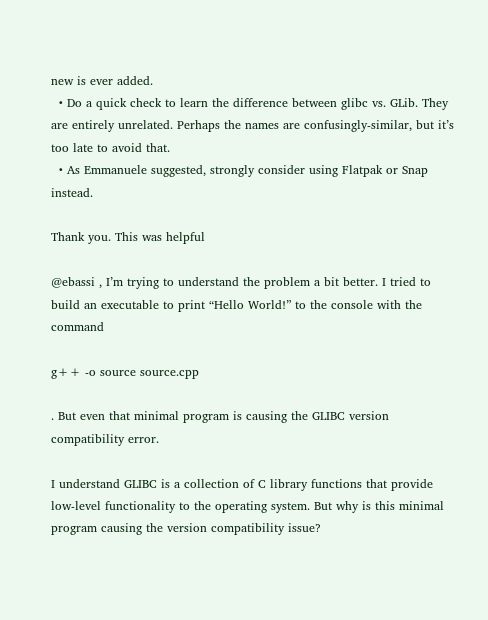new is ever added.
  • Do a quick check to learn the difference between glibc vs. GLib. They are entirely unrelated. Perhaps the names are confusingly-similar, but it’s too late to avoid that.
  • As Emmanuele suggested, strongly consider using Flatpak or Snap instead.

Thank you. This was helpful

@ebassi , I’m trying to understand the problem a bit better. I tried to build an executable to print “Hello World!” to the console with the command

g++ -o source source.cpp

. But even that minimal program is causing the GLIBC version compatibility error.

I understand GLIBC is a collection of C library functions that provide low-level functionality to the operating system. But why is this minimal program causing the version compatibility issue?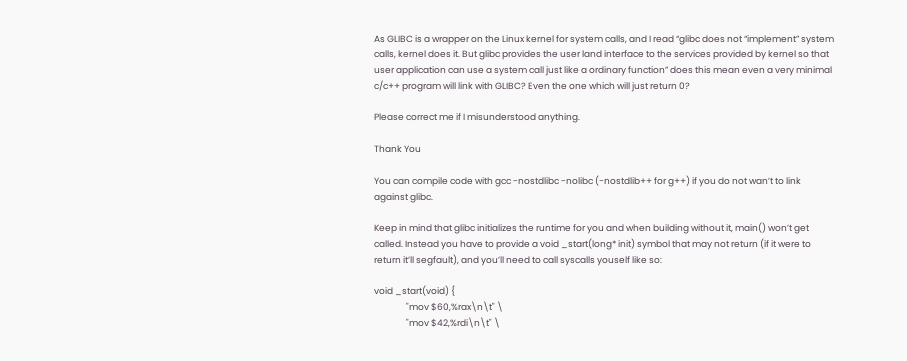As GLIBC is a wrapper on the Linux kernel for system calls, and I read “glibc does not “implement” system calls, kernel does it. But glibc provides the user land interface to the services provided by kernel so that user application can use a system call just like a ordinary function” does this mean even a very minimal c/c++ program will link with GLIBC? Even the one which will just return 0?

Please correct me if I misunderstood anything.

Thank You

You can compile code with gcc -nostdlibc -nolibc (-nostdlib++ for g++) if you do not wan’t to link against glibc.

Keep in mind that glibc initializes the runtime for you and when building without it, main() won’t get called. Instead you have to provide a void _start(long* init) symbol that may not return (if it were to return it’ll segfault), and you’ll need to call syscalls youself like so:

void _start(void) {
                "mov $60,%rax\n\t" \
                "mov $42,%rdi\n\t" \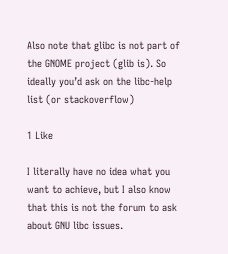Also note that glibc is not part of the GNOME project (glib is). So ideally you’d ask on the libc-help list (or stackoverflow)

1 Like

I literally have no idea what you want to achieve, but I also know that this is not the forum to ask about GNU libc issues.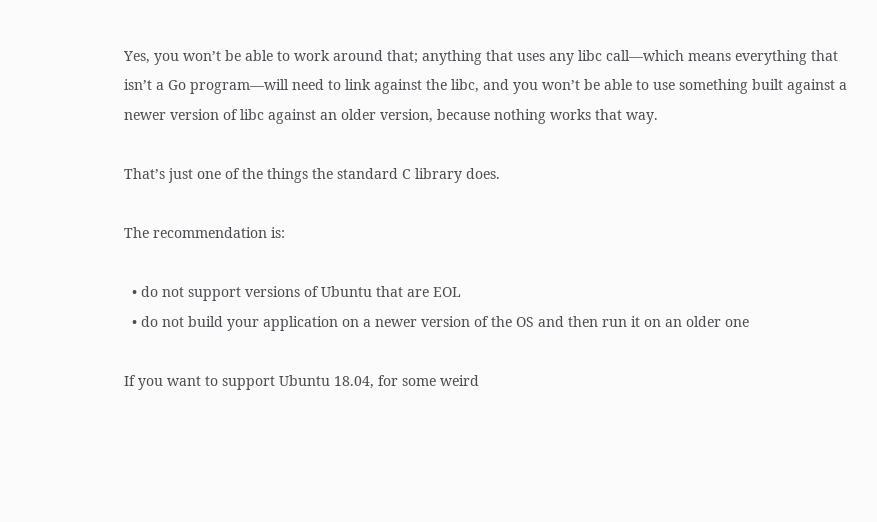Yes, you won’t be able to work around that; anything that uses any libc call—which means everything that isn’t a Go program—will need to link against the libc, and you won’t be able to use something built against a newer version of libc against an older version, because nothing works that way.

That’s just one of the things the standard C library does.

The recommendation is:

  • do not support versions of Ubuntu that are EOL
  • do not build your application on a newer version of the OS and then run it on an older one

If you want to support Ubuntu 18.04, for some weird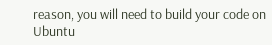reason, you will need to build your code on Ubuntu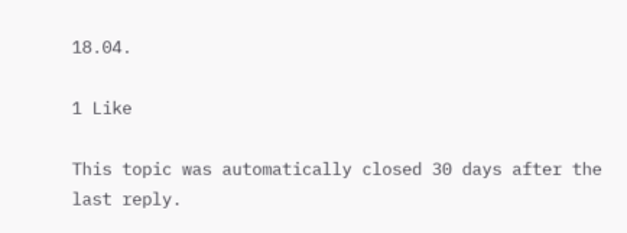18.04.

1 Like

This topic was automatically closed 30 days after the last reply.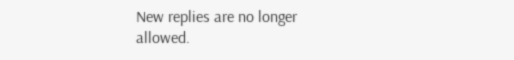New replies are no longer allowed.